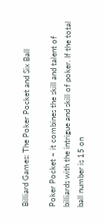Billiard Games: The Poker Pocket and Six Ball

Poker Pocket – it combines the skill and talent of billiards with the intrigue and skill of poker. If the total ball number is 15 on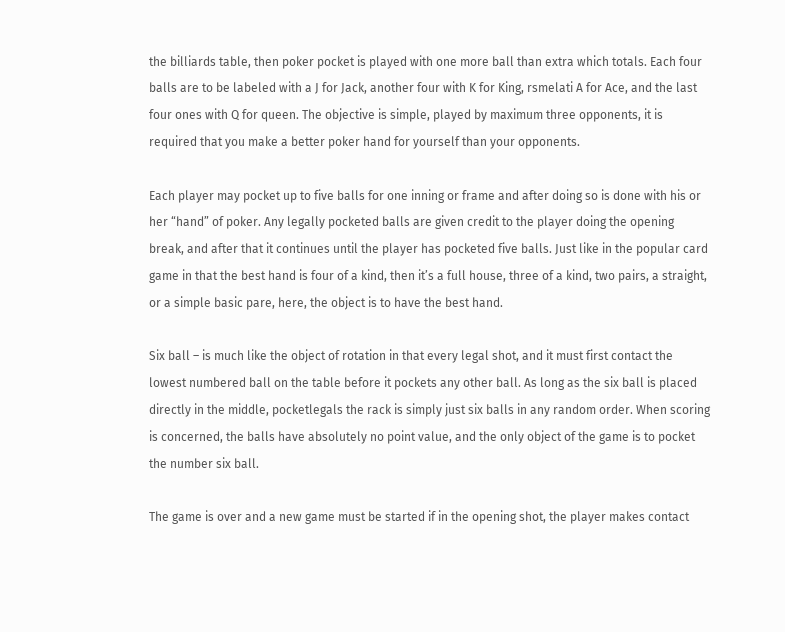the billiards table, then poker pocket is played with one more ball than extra which totals. Each four balls are to be labeled with a J for Jack, another four with K for King, rsmelati A for Ace, and the last four ones with Q for queen. The objective is simple, played by maximum three opponents, it is required that you make a better poker hand for yourself than your opponents.

Each player may pocket up to five balls for one inning or frame and after doing so is done with his or her “hand” of poker. Any legally pocketed balls are given credit to the player doing the opening break, and after that it continues until the player has pocketed five balls. Just like in the popular card game in that the best hand is four of a kind, then it’s a full house, three of a kind, two pairs, a straight, or a simple basic pare, here, the object is to have the best hand.

Six ball – is much like the object of rotation in that every legal shot, and it must first contact the lowest numbered ball on the table before it pockets any other ball. As long as the six ball is placed directly in the middle, pocketlegals the rack is simply just six balls in any random order. When scoring is concerned, the balls have absolutely no point value, and the only object of the game is to pocket the number six ball.

The game is over and a new game must be started if in the opening shot, the player makes contact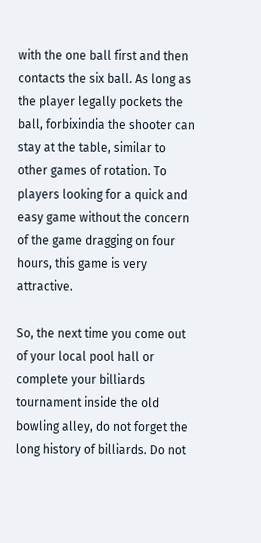with the one ball first and then contacts the six ball. As long as the player legally pockets the ball, forbixindia the shooter can stay at the table, similar to other games of rotation. To players looking for a quick and easy game without the concern of the game dragging on four hours, this game is very attractive.

So, the next time you come out of your local pool hall or complete your billiards tournament inside the old bowling alley, do not forget the long history of billiards. Do not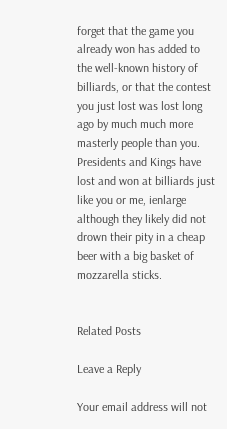forget that the game you already won has added to the well-known history of billiards, or that the contest you just lost was lost long ago by much much more masterly people than you. Presidents and Kings have lost and won at billiards just like you or me, ienlarge although they likely did not drown their pity in a cheap beer with a big basket of mozzarella sticks.


Related Posts

Leave a Reply

Your email address will not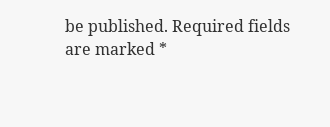be published. Required fields are marked *